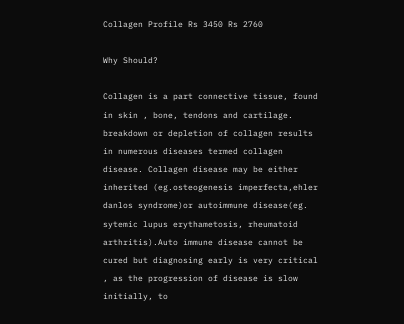Collagen Profile Rs 3450 Rs 2760

Why Should?

Collagen is a part connective tissue, found in skin , bone, tendons and cartilage. breakdown or depletion of collagen results in numerous diseases termed collagen disease. Collagen disease may be either inherited (eg.osteogenesis imperfecta,ehler danlos syndrome)or autoimmune disease(eg. sytemic lupus erythametosis, rheumatoid arthritis).Auto immune disease cannot be cured but diagnosing early is very critical , as the progression of disease is slow initially, to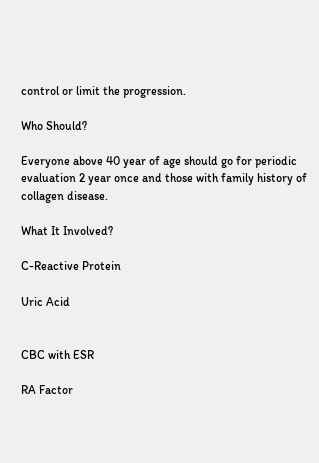control or limit the progression.

Who Should?

Everyone above 40 year of age should go for periodic evaluation 2 year once and those with family history of collagen disease.

What It Involved?

C-Reactive Protein

Uric Acid


CBC with ESR

RA Factor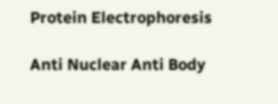Protein Electrophoresis

Anti Nuclear Anti Body